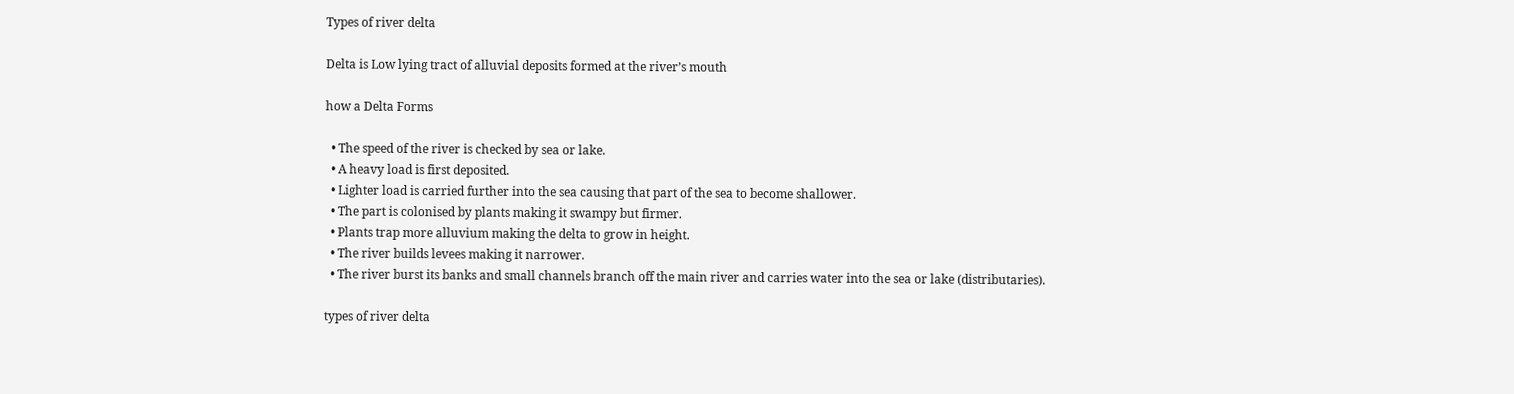Types of river delta

Delta is Low lying tract of alluvial deposits formed at the river’s mouth

how a Delta Forms

  • The speed of the river is checked by sea or lake.
  • A heavy load is first deposited.
  • Lighter load is carried further into the sea causing that part of the sea to become shallower.
  • The part is colonised by plants making it swampy but firmer.
  • Plants trap more alluvium making the delta to grow in height.
  • The river builds levees making it narrower.
  • The river burst its banks and small channels branch off the main river and carries water into the sea or lake (distributaries).

types of river delta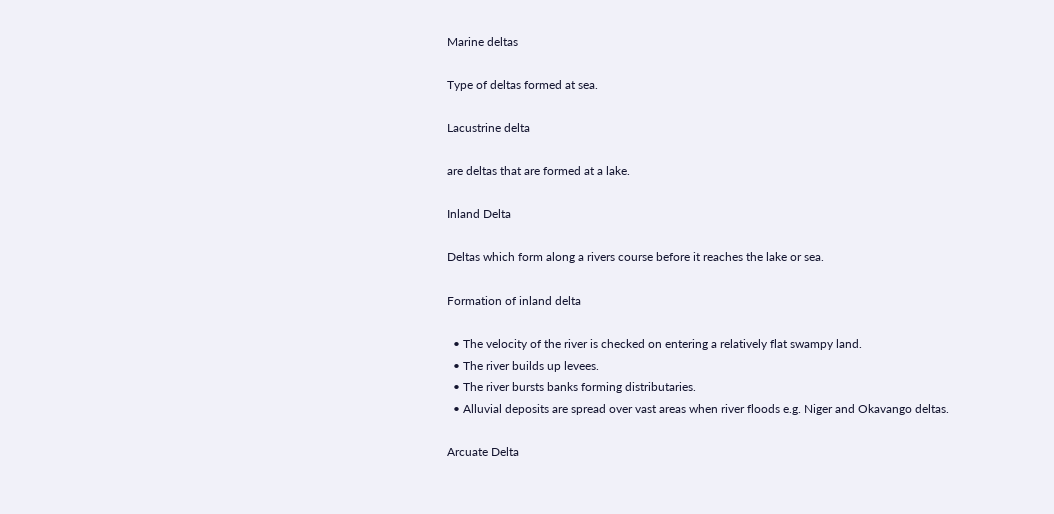Marine deltas

Type of deltas formed at sea.

Lacustrine delta

are deltas that are formed at a lake.

Inland Delta

Deltas which form along a rivers course before it reaches the lake or sea.

Formation of inland delta

  • The velocity of the river is checked on entering a relatively flat swampy land.
  • The river builds up levees.
  • The river bursts banks forming distributaries.
  • Alluvial deposits are spread over vast areas when river floods e.g. Niger and Okavango deltas.

Arcuate Delta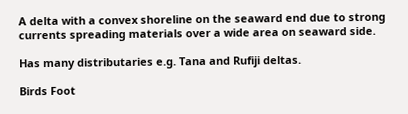A delta with a convex shoreline on the seaward end due to strong currents spreading materials over a wide area on seaward side.

Has many distributaries e.g. Tana and Rufiji deltas.

Birds Foot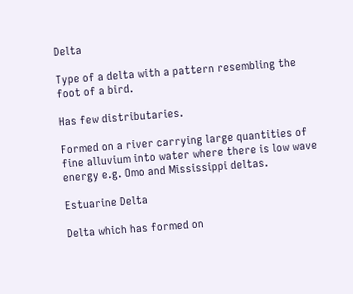Delta

Type of a delta with a pattern resembling the foot of a bird.

Has few distributaries.

Formed on a river carrying large quantities of fine alluvium into water where there is low wave energy e.g. Omo and Mississippi deltas.

Estuarine Delta

Delta which has formed on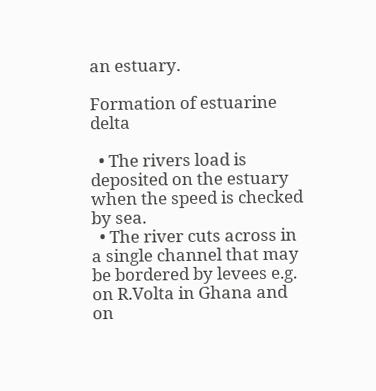an estuary.

Formation of estuarine delta

  • The rivers load is deposited on the estuary when the speed is checked by sea.
  • The river cuts across in a single channel that may be bordered by levees e.g. on R.Volta in Ghana and on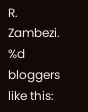R. Zambezi.
%d bloggers like this: